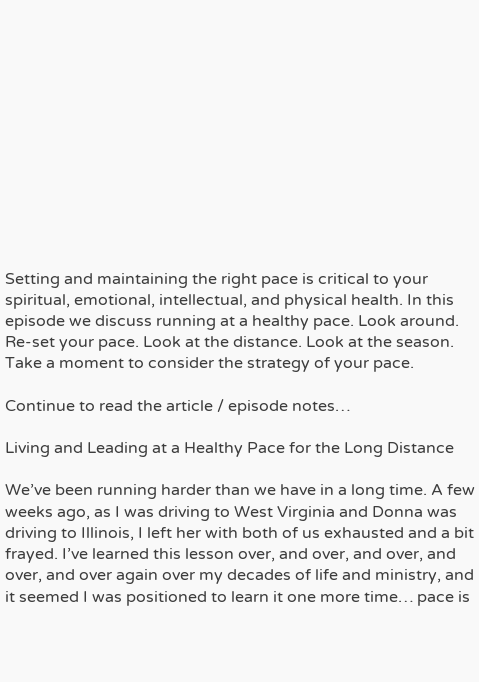Setting and maintaining the right pace is critical to your spiritual, emotional, intellectual, and physical health. In this episode we discuss running at a healthy pace. Look around. Re-set your pace. Look at the distance. Look at the season. Take a moment to consider the strategy of your pace.

Continue to read the article / episode notes…

Living and Leading at a Healthy Pace for the Long Distance

We’ve been running harder than we have in a long time. A few weeks ago, as I was driving to West Virginia and Donna was driving to Illinois, I left her with both of us exhausted and a bit frayed. I’ve learned this lesson over, and over, and over, and over, and over again over my decades of life and ministry, and it seemed I was positioned to learn it one more time… pace is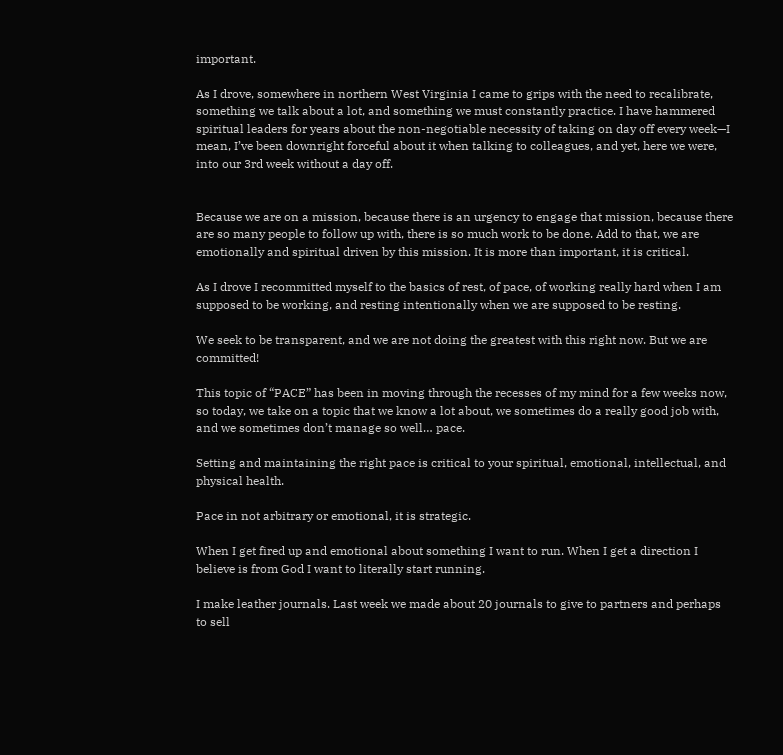important.

As I drove, somewhere in northern West Virginia I came to grips with the need to recalibrate, something we talk about a lot, and something we must constantly practice. I have hammered spiritual leaders for years about the non-negotiable necessity of taking on day off every week—I mean, I’ve been downright forceful about it when talking to colleagues, and yet, here we were, into our 3rd week without a day off.


Because we are on a mission, because there is an urgency to engage that mission, because there are so many people to follow up with, there is so much work to be done. Add to that, we are emotionally and spiritual driven by this mission. It is more than important, it is critical.

As I drove I recommitted myself to the basics of rest, of pace, of working really hard when I am supposed to be working, and resting intentionally when we are supposed to be resting.

We seek to be transparent, and we are not doing the greatest with this right now. But we are committed!

This topic of “PACE” has been in moving through the recesses of my mind for a few weeks now, so today, we take on a topic that we know a lot about, we sometimes do a really good job with, and we sometimes don’t manage so well… pace.

Setting and maintaining the right pace is critical to your spiritual, emotional, intellectual, and physical health.

Pace in not arbitrary or emotional, it is strategic.

When I get fired up and emotional about something I want to run. When I get a direction I believe is from God I want to literally start running.

I make leather journals. Last week we made about 20 journals to give to partners and perhaps to sell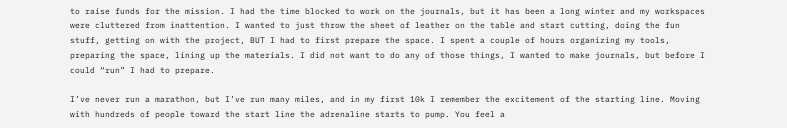to raise funds for the mission. I had the time blocked to work on the journals, but it has been a long winter and my workspaces were cluttered from inattention. I wanted to just throw the sheet of leather on the table and start cutting, doing the fun stuff, getting on with the project, BUT I had to first prepare the space. I spent a couple of hours organizing my tools, preparing the space, lining up the materials. I did not want to do any of those things, I wanted to make journals, but before I could “run” I had to prepare.

I’ve never run a marathon, but I’ve run many miles, and in my first 10k I remember the excitement of the starting line. Moving with hundreds of people toward the start line the adrenaline starts to pump. You feel a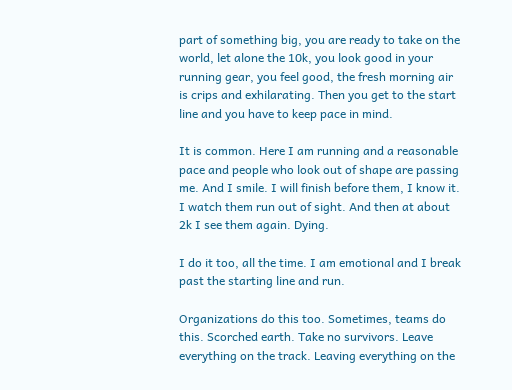part of something big, you are ready to take on the world, let alone the 10k, you look good in your running gear, you feel good, the fresh morning air is crips and exhilarating. Then you get to the start line and you have to keep pace in mind.

It is common. Here I am running and a reasonable pace and people who look out of shape are passing me. And I smile. I will finish before them, I know it. I watch them run out of sight. And then at about 2k I see them again. Dying.

I do it too, all the time. I am emotional and I break past the starting line and run.

Organizations do this too. Sometimes, teams do this. Scorched earth. Take no survivors. Leave everything on the track. Leaving everything on the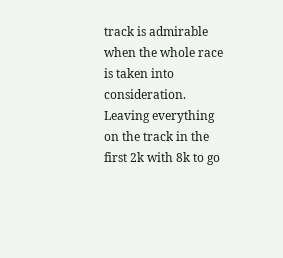track is admirable when the whole race is taken into consideration. Leaving everything on the track in the first 2k with 8k to go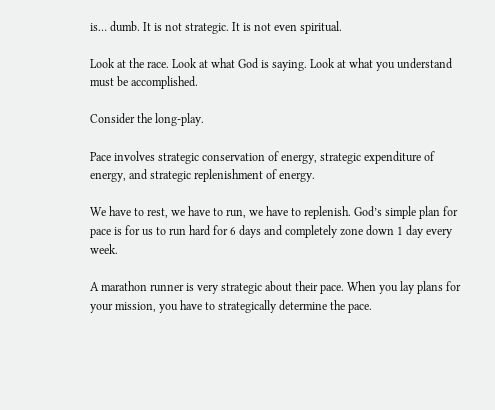is… dumb. It is not strategic. It is not even spiritual.

Look at the race. Look at what God is saying. Look at what you understand must be accomplished.

Consider the long-play.

Pace involves strategic conservation of energy, strategic expenditure of energy, and strategic replenishment of energy.

We have to rest, we have to run, we have to replenish. God’s simple plan for pace is for us to run hard for 6 days and completely zone down 1 day every week.

A marathon runner is very strategic about their pace. When you lay plans for your mission, you have to strategically determine the pace.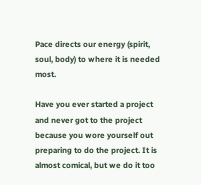Pace directs our energy (spirit, soul, body) to where it is needed most.

Have you ever started a project and never got to the project because you wore yourself out preparing to do the project. It is almost comical, but we do it too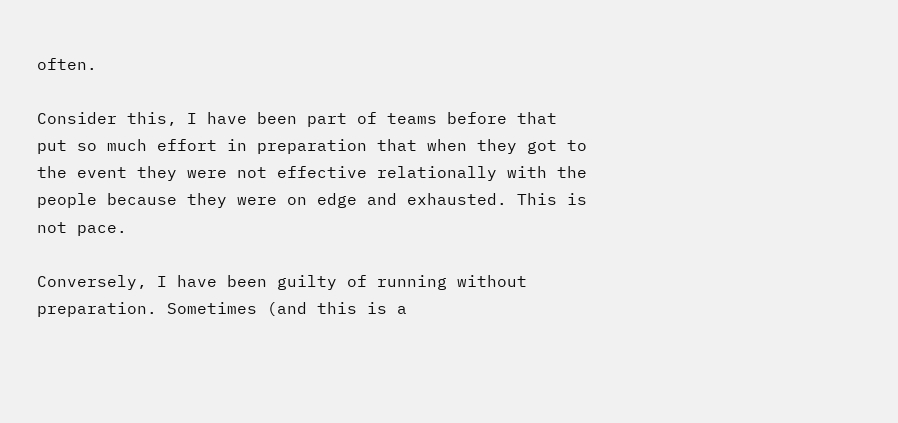often.

Consider this, I have been part of teams before that put so much effort in preparation that when they got to the event they were not effective relationally with the people because they were on edge and exhausted. This is not pace.

Conversely, I have been guilty of running without preparation. Sometimes (and this is a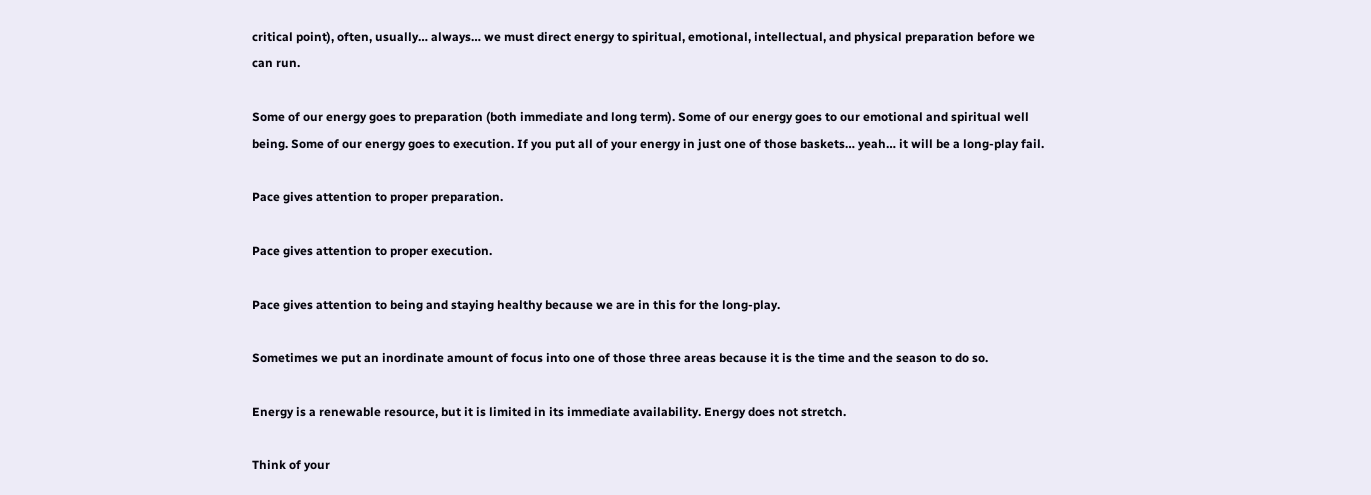critical point), often, usually… always… we must direct energy to spiritual, emotional, intellectual, and physical preparation before we can run.

Some of our energy goes to preparation (both immediate and long term). Some of our energy goes to our emotional and spiritual well being. Some of our energy goes to execution. If you put all of your energy in just one of those baskets… yeah… it will be a long-play fail.

Pace gives attention to proper preparation.

Pace gives attention to proper execution.

Pace gives attention to being and staying healthy because we are in this for the long-play.

Sometimes we put an inordinate amount of focus into one of those three areas because it is the time and the season to do so.

Energy is a renewable resource, but it is limited in its immediate availability. Energy does not stretch.

Think of your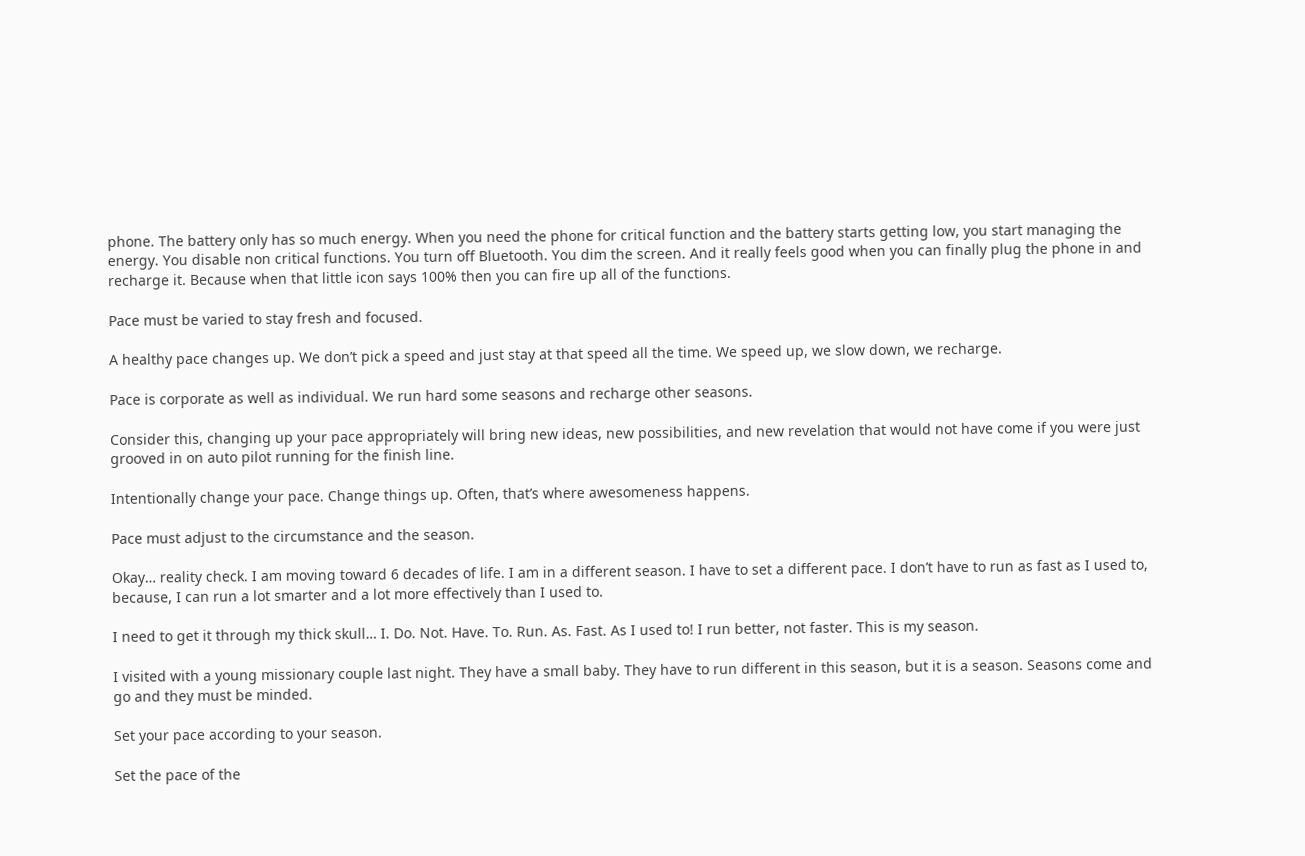phone. The battery only has so much energy. When you need the phone for critical function and the battery starts getting low, you start managing the energy. You disable non critical functions. You turn off Bluetooth. You dim the screen. And it really feels good when you can finally plug the phone in and recharge it. Because when that little icon says 100% then you can fire up all of the functions.

Pace must be varied to stay fresh and focused.

A healthy pace changes up. We don’t pick a speed and just stay at that speed all the time. We speed up, we slow down, we recharge.

Pace is corporate as well as individual. We run hard some seasons and recharge other seasons.

Consider this, changing up your pace appropriately will bring new ideas, new possibilities, and new revelation that would not have come if you were just grooved in on auto pilot running for the finish line.

Intentionally change your pace. Change things up. Often, that’s where awesomeness happens.

Pace must adjust to the circumstance and the season.

Okay… reality check. I am moving toward 6 decades of life. I am in a different season. I have to set a different pace. I don’t have to run as fast as I used to, because, I can run a lot smarter and a lot more effectively than I used to.

I need to get it through my thick skull… I. Do. Not. Have. To. Run. As. Fast. As I used to! I run better, not faster. This is my season.

I visited with a young missionary couple last night. They have a small baby. They have to run different in this season, but it is a season. Seasons come and go and they must be minded.

Set your pace according to your season.

Set the pace of the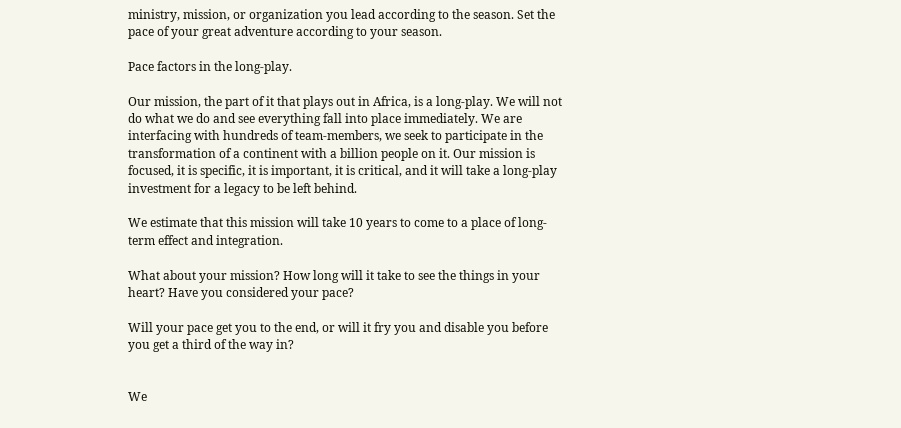ministry, mission, or organization you lead according to the season. Set the pace of your great adventure according to your season.

Pace factors in the long-play.

Our mission, the part of it that plays out in Africa, is a long-play. We will not do what we do and see everything fall into place immediately. We are interfacing with hundreds of team-members, we seek to participate in the transformation of a continent with a billion people on it. Our mission is focused, it is specific, it is important, it is critical, and it will take a long-play investment for a legacy to be left behind.

We estimate that this mission will take 10 years to come to a place of long-term effect and integration.

What about your mission? How long will it take to see the things in your heart? Have you considered your pace?

Will your pace get you to the end, or will it fry you and disable you before you get a third of the way in?


We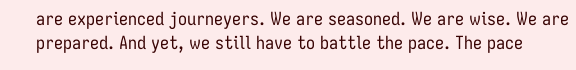are experienced journeyers. We are seasoned. We are wise. We are prepared. And yet, we still have to battle the pace. The pace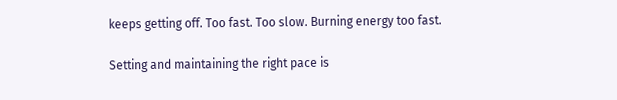keeps getting off. Too fast. Too slow. Burning energy too fast.

Setting and maintaining the right pace is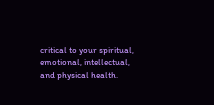critical to your spiritual, emotional, intellectual, and physical health.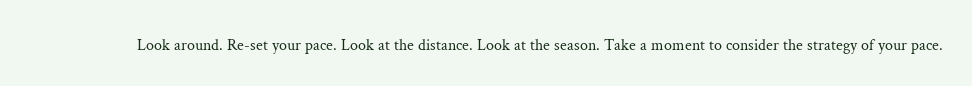Look around. Re-set your pace. Look at the distance. Look at the season. Take a moment to consider the strategy of your pace.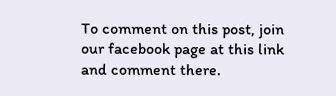To comment on this post, join our facebook page at this link and comment there.